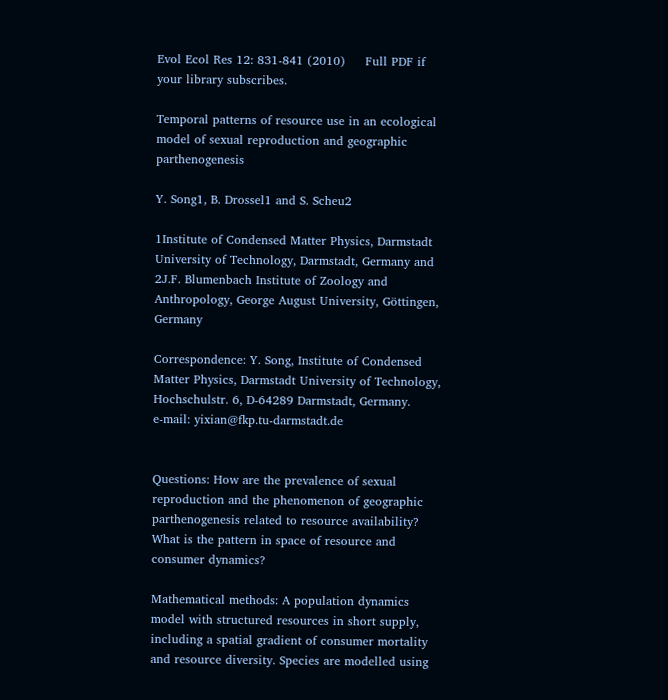Evol Ecol Res 12: 831-841 (2010)     Full PDF if your library subscribes.

Temporal patterns of resource use in an ecological model of sexual reproduction and geographic parthenogenesis

Y. Song1, B. Drossel1 and S. Scheu2

1Institute of Condensed Matter Physics, Darmstadt University of Technology, Darmstadt, Germany and   2J.F. Blumenbach Institute of Zoology and Anthropology, George August University, Göttingen, Germany

Correspondence: Y. Song, Institute of Condensed Matter Physics, Darmstadt University of Technology, Hochschulstr. 6, D-64289 Darmstadt, Germany.
e-mail: yixian@fkp.tu-darmstadt.de


Questions: How are the prevalence of sexual reproduction and the phenomenon of geographic parthenogenesis related to resource availability? What is the pattern in space of resource and consumer dynamics?

Mathematical methods: A population dynamics model with structured resources in short supply, including a spatial gradient of consumer mortality and resource diversity. Species are modelled using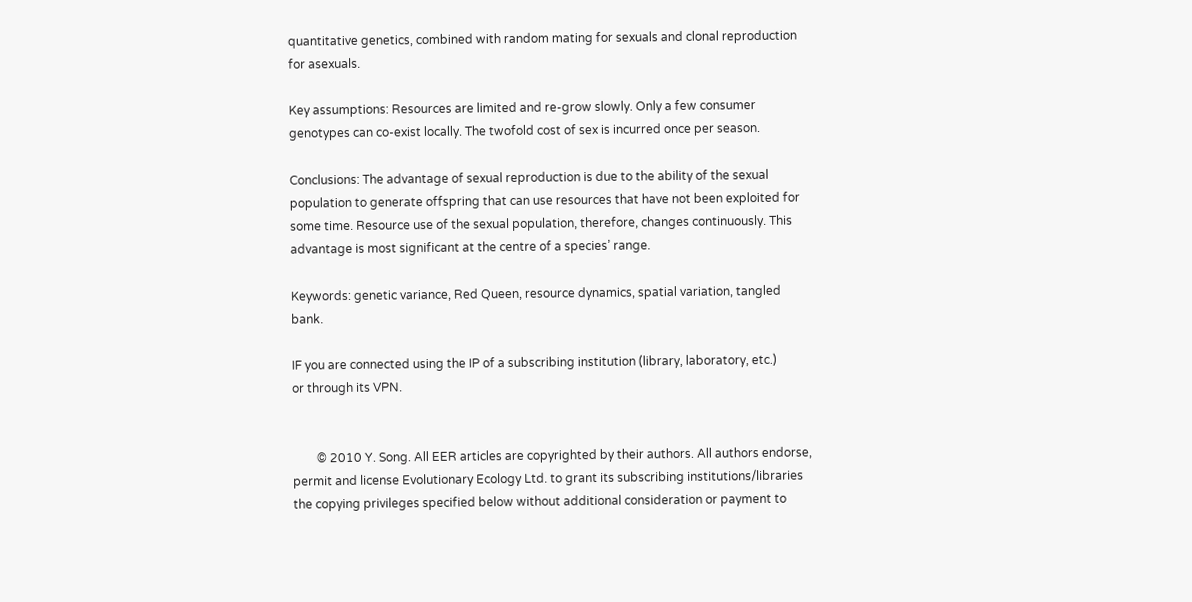quantitative genetics, combined with random mating for sexuals and clonal reproduction for asexuals.

Key assumptions: Resources are limited and re-grow slowly. Only a few consumer genotypes can co-exist locally. The twofold cost of sex is incurred once per season.

Conclusions: The advantage of sexual reproduction is due to the ability of the sexual population to generate offspring that can use resources that have not been exploited for some time. Resource use of the sexual population, therefore, changes continuously. This advantage is most significant at the centre of a species’ range.

Keywords: genetic variance, Red Queen, resource dynamics, spatial variation, tangled bank.

IF you are connected using the IP of a subscribing institution (library, laboratory, etc.)
or through its VPN.


        © 2010 Y. Song. All EER articles are copyrighted by their authors. All authors endorse, permit and license Evolutionary Ecology Ltd. to grant its subscribing institutions/libraries the copying privileges specified below without additional consideration or payment to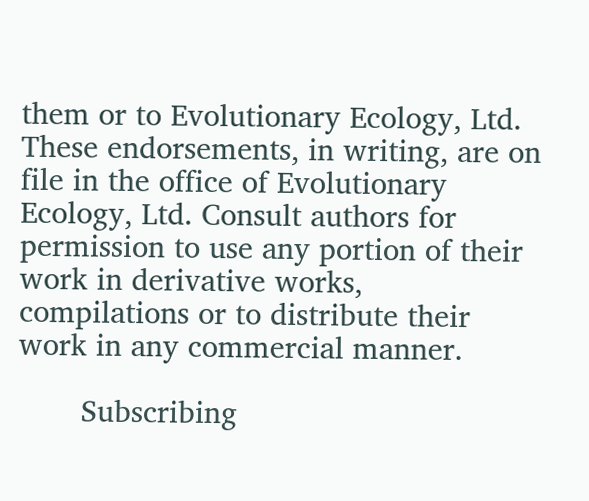them or to Evolutionary Ecology, Ltd. These endorsements, in writing, are on file in the office of Evolutionary Ecology, Ltd. Consult authors for permission to use any portion of their work in derivative works, compilations or to distribute their work in any commercial manner.

       Subscribing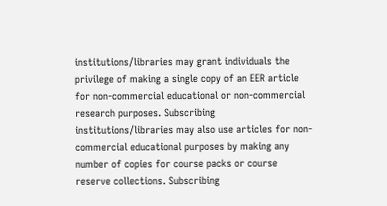institutions/libraries may grant individuals the privilege of making a single copy of an EER article for non-commercial educational or non-commercial research purposes. Subscribing institutions/libraries may also use articles for non-commercial educational purposes by making any number of copies for course packs or course reserve collections. Subscribing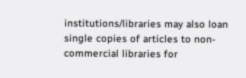institutions/libraries may also loan single copies of articles to non-commercial libraries for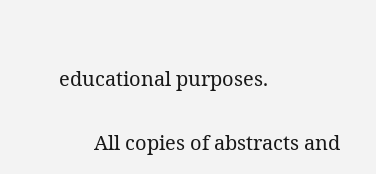educational purposes.

       All copies of abstracts and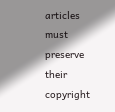articles must preserve their copyright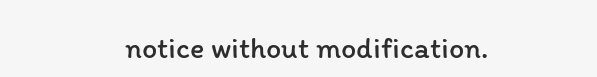notice without modification.